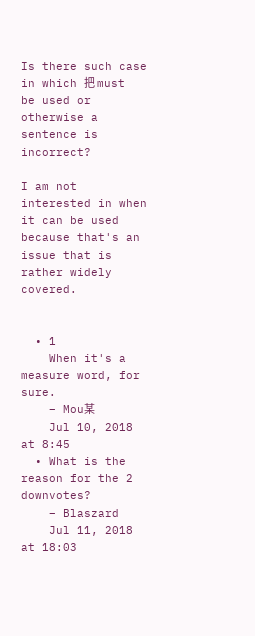Is there such case in which 把 must be used or otherwise a sentence is incorrect?

I am not interested in when it can be used because that's an issue that is rather widely covered.


  • 1
    When it's a measure word, for sure.
    – Mou某
    Jul 10, 2018 at 8:45
  • What is the reason for the 2 downvotes?
    – Blaszard
    Jul 11, 2018 at 18:03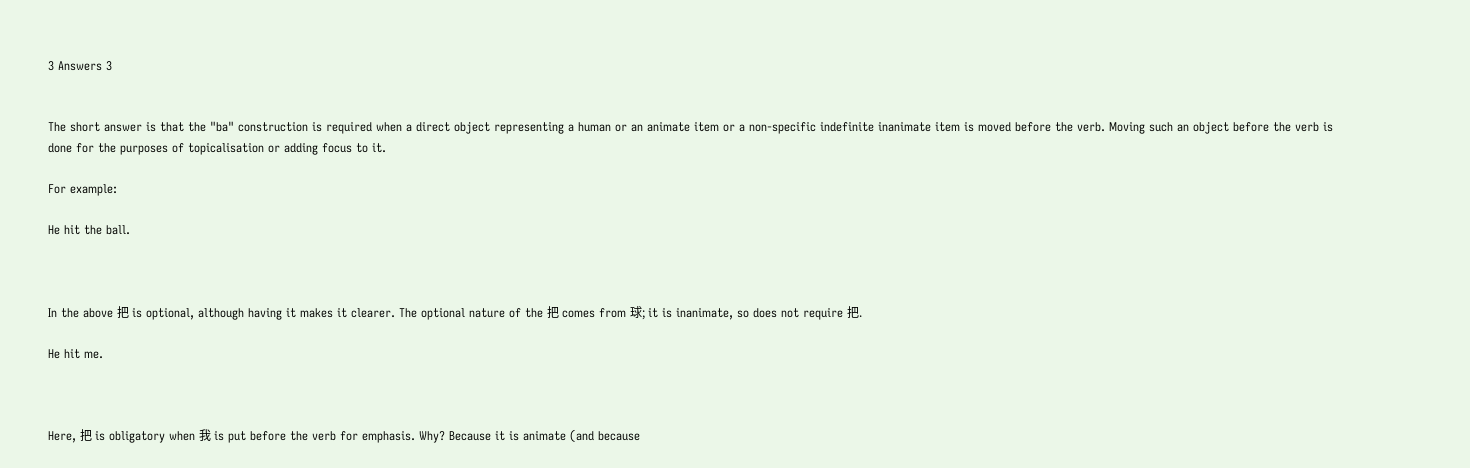3 Answers 3


The short answer is that the "ba" construction is required when a direct object representing a human or an animate item or a non-specific indefinite inanimate item is moved before the verb. Moving such an object before the verb is done for the purposes of topicalisation or adding focus to it.

For example:

He hit the ball.



In the above 把 is optional, although having it makes it clearer. The optional nature of the 把 comes from 球; it is inanimate, so does not require 把.

He hit me.



Here, 把 is obligatory when 我 is put before the verb for emphasis. Why? Because it is animate (and because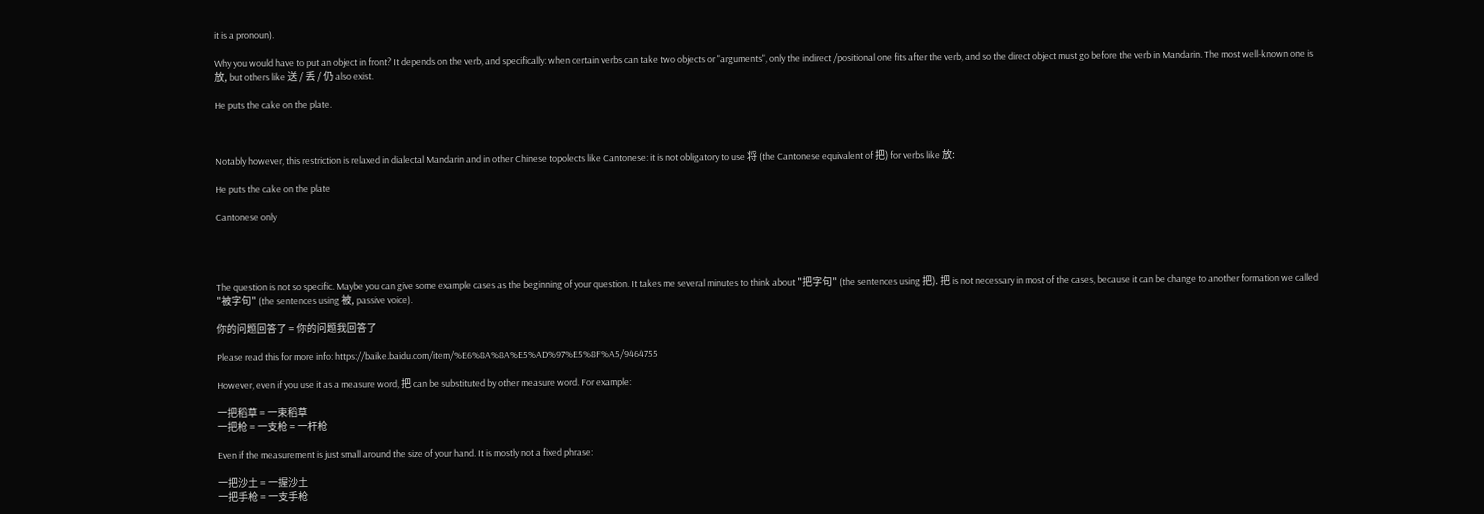it is a pronoun).

Why you would have to put an object in front? It depends on the verb, and specifically: when certain verbs can take two objects or "arguments", only the indirect /positional one fits after the verb, and so the direct object must go before the verb in Mandarin. The most well-known one is 放, but others like 送 / 丢 / 仍 also exist.

He puts the cake on the plate.



Notably however, this restriction is relaxed in dialectal Mandarin and in other Chinese topolects like Cantonese: it is not obligatory to use 将 (the Cantonese equivalent of 把) for verbs like 放:

He puts the cake on the plate

Cantonese only




The question is not so specific. Maybe you can give some example cases as the beginning of your question. It takes me several minutes to think about "把字句" (the sentences using 把). 把 is not necessary in most of the cases, because it can be change to another formation we called "被字句" (the sentences using 被, passive voice).

你的问题回答了 = 你的问题我回答了

Please read this for more info: https://baike.baidu.com/item/%E6%8A%8A%E5%AD%97%E5%8F%A5/9464755

However, even if you use it as a measure word, 把 can be substituted by other measure word. For example:

一把稻草 = 一束稻草
一把枪 = 一支枪 = 一杆枪

Even if the measurement is just small around the size of your hand. It is mostly not a fixed phrase:

一把沙土 = 一握沙土
一把手枪 = 一支手枪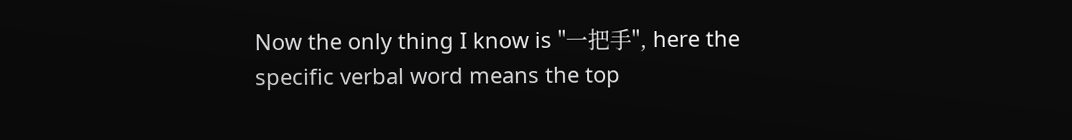Now the only thing I know is "一把手", here the specific verbal word means the top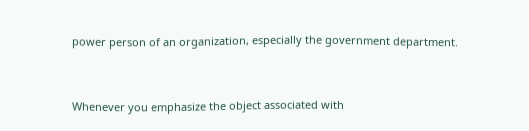power person of an organization, especially the government department.


Whenever you emphasize the object associated with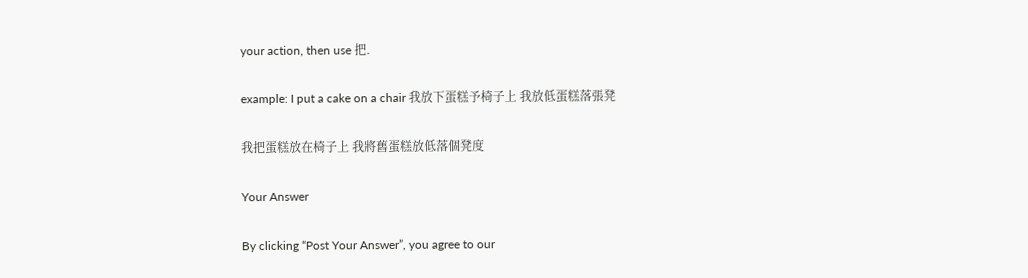your action, then use 把.

example: I put a cake on a chair 我放下蛋糕予椅子上 我放低蛋糕落張凳

我把蛋糕放在椅子上 我將舊蛋糕放低落個凳度

Your Answer

By clicking “Post Your Answer”, you agree to our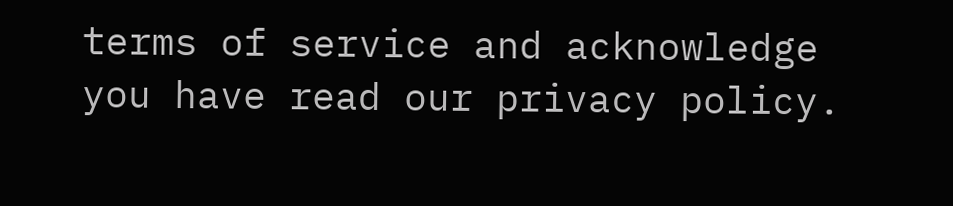terms of service and acknowledge you have read our privacy policy.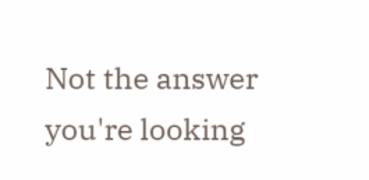Not the answer you're looking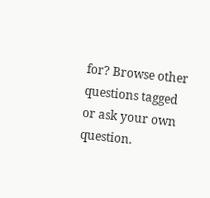for? Browse other questions tagged or ask your own question.